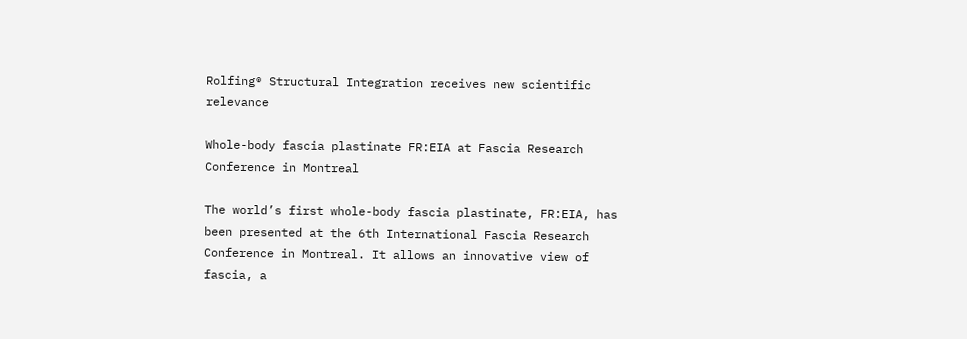Rolfing® Structural Integration receives new scientific relevance

Whole-body fascia plastinate FR:EIA at Fascia Research Conference in Montreal

The world’s first whole-body fascia plastinate, FR:EIA, has been presented at the 6th International Fascia Research Conference in Montreal. It allows an innovative view of fascia, a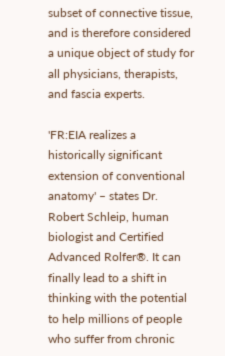subset of connective tissue, and is therefore considered a unique object of study for all physicians, therapists, and fascia experts.

'FR:EIA realizes a historically significant extension of conventional anatomy' – states Dr. Robert Schleip, human biologist and Certified Advanced Rolfer®. It can finally lead to a shift in thinking with the potential to help millions of people who suffer from chronic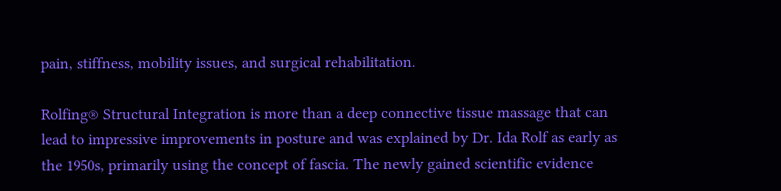pain, stiffness, mobility issues, and surgical rehabilitation.

Rolfing® Structural Integration is more than a deep connective tissue massage that can lead to impressive improvements in posture and was explained by Dr. Ida Rolf as early as the 1950s, primarily using the concept of fascia. The newly gained scientific evidence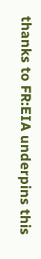thanks to FR:EIA underpins this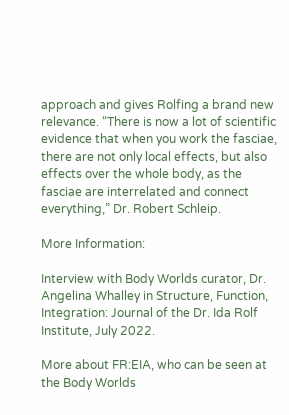approach and gives Rolfing a brand new relevance. “There is now a lot of scientific evidence that when you work the fasciae, there are not only local effects, but also effects over the whole body, as the fasciae are interrelated and connect everything,” Dr. Robert Schleip.

More Information:

Interview with Body Worlds curator, Dr. Angelina Whalley in Structure, Function, Integration: Journal of the Dr. Ida Rolf Institute, July 2022.

More about FR:EIA, who can be seen at the Body Worlds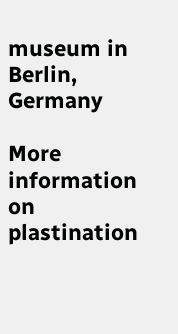museum in Berlin, Germany

More information on plastination